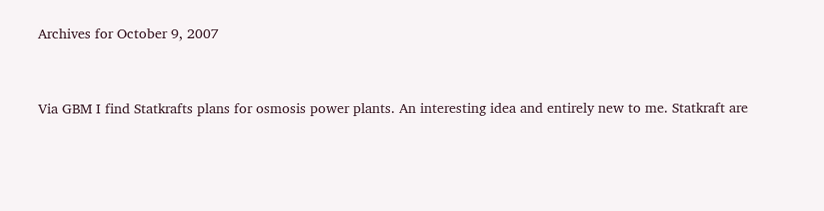Archives for October 9, 2007


Via GBM I find Statkrafts plans for osmosis power plants. An interesting idea and entirely new to me. Statkraft are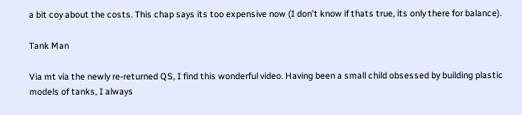a bit coy about the costs. This chap says its too expensive now (I don’t know if thats true, its only there for balance).

Tank Man

Via mt via the newly re-returned QS, I find this wonderful video. Having been a small child obsessed by building plastic models of tanks, I always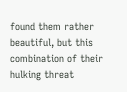found them rather beautiful, but this combination of their hulking threat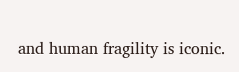and human fragility is iconic.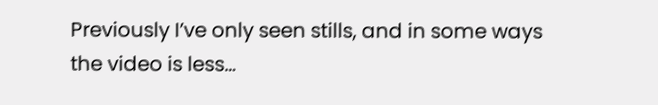Previously I’ve only seen stills, and in some ways the video is less…